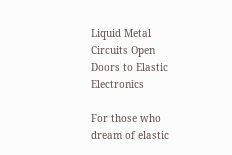Liquid Metal Circuits Open Doors to Elastic Electronics

For those who dream of elastic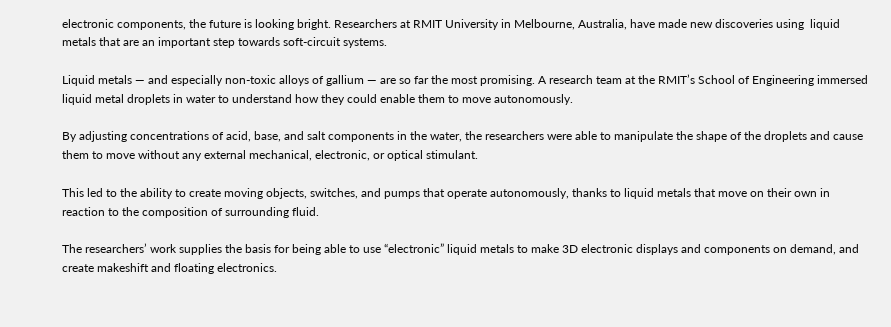electronic components, the future is looking bright. Researchers at RMIT University in Melbourne, Australia, have made new discoveries using  liquid metals that are an important step towards soft-circuit systems.

Liquid metals — and especially non-toxic alloys of gallium — are so far the most promising. A research team at the RMIT’s School of Engineering immersed liquid metal droplets in water to understand how they could enable them to move autonomously.

By adjusting concentrations of acid, base, and salt components in the water, the researchers were able to manipulate the shape of the droplets and cause them to move without any external mechanical, electronic, or optical stimulant.

This led to the ability to create moving objects, switches, and pumps that operate autonomously, thanks to liquid metals that move on their own in reaction to the composition of surrounding fluid.

The researchers’ work supplies the basis for being able to use “electronic” liquid metals to make 3D electronic displays and components on demand, and create makeshift and floating electronics.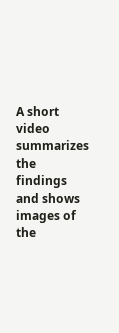A short video summarizes the findings and shows images of the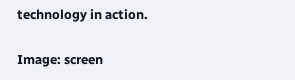technology in action.

Image: screen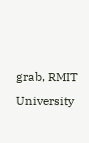grab, RMIT University